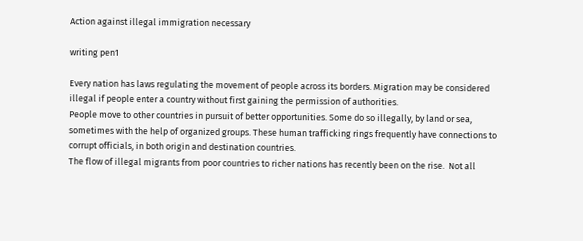Action against illegal immigration necessary

writing pen1

Every nation has laws regulating the movement of people across its borders. Migration may be considered illegal if people enter a country without first gaining the permission of authorities.
People move to other countries in pursuit of better opportunities. Some do so illegally, by land or sea, sometimes with the help of organized groups. These human trafficking rings frequently have connections to corrupt officials, in both origin and destination countries.
The flow of illegal migrants from poor countries to richer nations has recently been on the rise.  Not all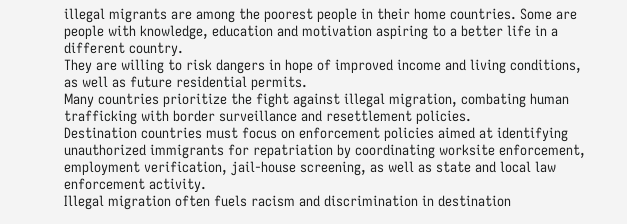illegal migrants are among the poorest people in their home countries. Some are people with knowledge, education and motivation aspiring to a better life in a different country.
They are willing to risk dangers in hope of improved income and living conditions, as well as future residential permits.
Many countries prioritize the fight against illegal migration, combating human trafficking with border surveillance and resettlement policies.
Destination countries must focus on enforcement policies aimed at identifying unauthorized immigrants for repatriation by coordinating worksite enforcement, employment verification, jail-house screening, as well as state and local law enforcement activity.
Illegal migration often fuels racism and discrimination in destination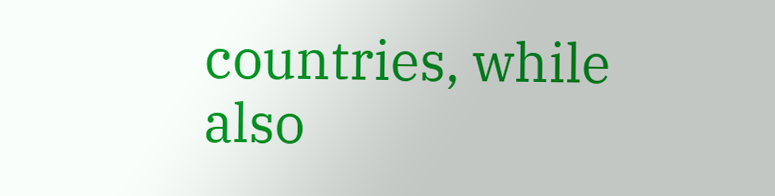countries, while also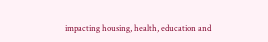impacting housing, health, education and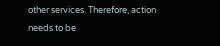other services. Therefore, action needs to be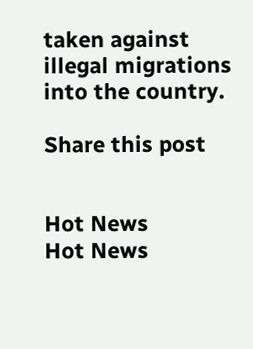taken against illegal migrations into the country.

Share this post


Hot News
Hot News